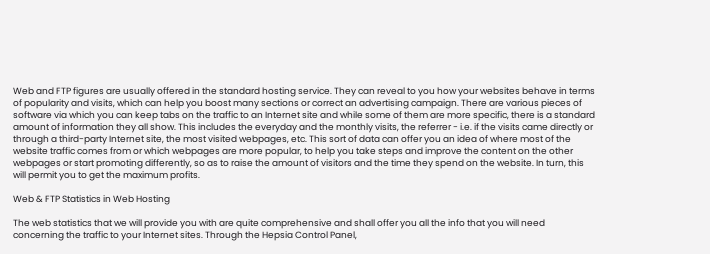Web and FTP figures are usually offered in the standard hosting service. They can reveal to you how your websites behave in terms of popularity and visits, which can help you boost many sections or correct an advertising campaign. There are various pieces of software via which you can keep tabs on the traffic to an Internet site and while some of them are more specific, there is a standard amount of information they all show. This includes the everyday and the monthly visits, the referrer - i.e. if the visits came directly or through a third-party Internet site, the most visited webpages, etc. This sort of data can offer you an idea of where most of the website traffic comes from or which webpages are more popular, to help you take steps and improve the content on the other webpages or start promoting differently, so as to raise the amount of visitors and the time they spend on the website. In turn, this will permit you to get the maximum profits.

Web & FTP Statistics in Web Hosting

The web statistics that we will provide you with are quite comprehensive and shall offer you all the info that you will need concerning the traffic to your Internet sites. Through the Hepsia Control Panel,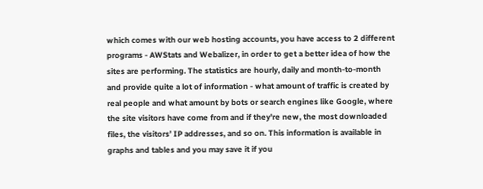which comes with our web hosting accounts, you have access to 2 different programs - AWStats and Webalizer, in order to get a better idea of how the sites are performing. The statistics are hourly, daily and month-to-month and provide quite a lot of information - what amount of traffic is created by real people and what amount by bots or search engines like Google, where the site visitors have come from and if they're new, the most downloaded files, the visitors’ IP addresses, and so on. This information is available in graphs and tables and you may save it if you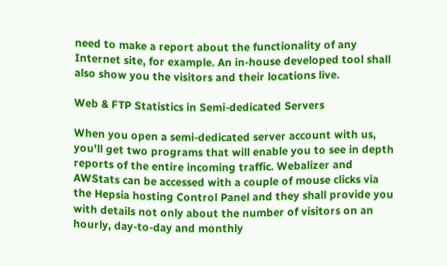need to make a report about the functionality of any Internet site, for example. An in-house developed tool shall also show you the visitors and their locations live.

Web & FTP Statistics in Semi-dedicated Servers

When you open a semi-dedicated server account with us, you'll get two programs that will enable you to see in depth reports of the entire incoming traffic. Webalizer and AWStats can be accessed with a couple of mouse clicks via the Hepsia hosting Control Panel and they shall provide you with details not only about the number of visitors on an hourly, day-to-day and monthly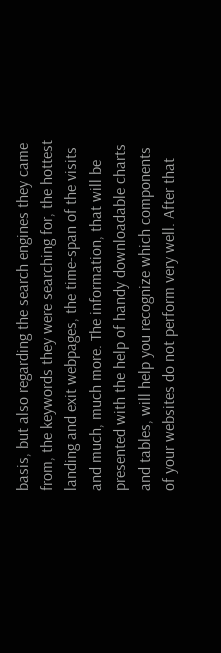basis, but also regarding the search engines they came from, the keywords they were searching for, the hottest landing and exit webpages, the time-span of the visits and much, much more. The information, that will be presented with the help of handy downloadable charts and tables, will help you recognize which components of your websites do not perform very well. After that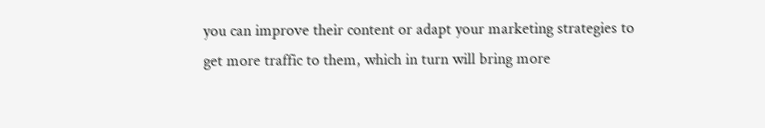you can improve their content or adapt your marketing strategies to get more traffic to them, which in turn will bring more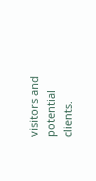visitors and potential clients.